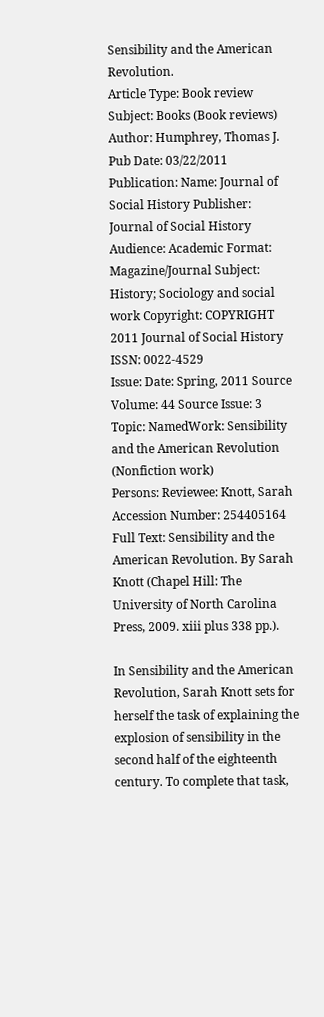Sensibility and the American Revolution.
Article Type: Book review
Subject: Books (Book reviews)
Author: Humphrey, Thomas J.
Pub Date: 03/22/2011
Publication: Name: Journal of Social History Publisher: Journal of Social History Audience: Academic Format: Magazine/Journal Subject: History; Sociology and social work Copyright: COPYRIGHT 2011 Journal of Social History ISSN: 0022-4529
Issue: Date: Spring, 2011 Source Volume: 44 Source Issue: 3
Topic: NamedWork: Sensibility and the American Revolution (Nonfiction work)
Persons: Reviewee: Knott, Sarah
Accession Number: 254405164
Full Text: Sensibility and the American Revolution. By Sarah Knott (Chapel Hill: The University of North Carolina Press, 2009. xiii plus 338 pp.).

In Sensibility and the American Revolution, Sarah Knott sets for herself the task of explaining the explosion of sensibility in the second half of the eighteenth century. To complete that task,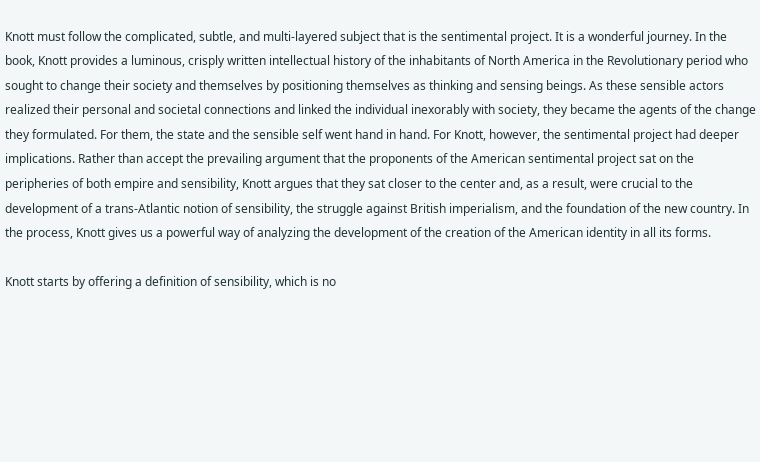Knott must follow the complicated, subtle, and multi-layered subject that is the sentimental project. It is a wonderful journey. In the book, Knott provides a luminous, crisply written intellectual history of the inhabitants of North America in the Revolutionary period who sought to change their society and themselves by positioning themselves as thinking and sensing beings. As these sensible actors realized their personal and societal connections and linked the individual inexorably with society, they became the agents of the change they formulated. For them, the state and the sensible self went hand in hand. For Knott, however, the sentimental project had deeper implications. Rather than accept the prevailing argument that the proponents of the American sentimental project sat on the peripheries of both empire and sensibility, Knott argues that they sat closer to the center and, as a result, were crucial to the development of a trans-Atlantic notion of sensibility, the struggle against British imperialism, and the foundation of the new country. In the process, Knott gives us a powerful way of analyzing the development of the creation of the American identity in all its forms.

Knott starts by offering a definition of sensibility, which is no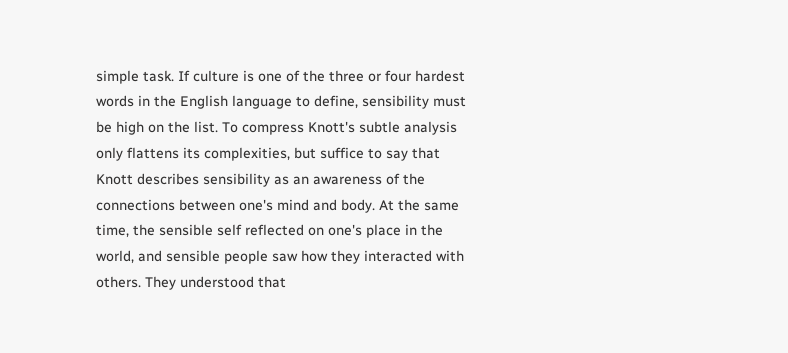simple task. If culture is one of the three or four hardest words in the English language to define, sensibility must be high on the list. To compress Knott's subtle analysis only flattens its complexities, but suffice to say that Knott describes sensibility as an awareness of the connections between one's mind and body. At the same time, the sensible self reflected on one's place in the world, and sensible people saw how they interacted with others. They understood that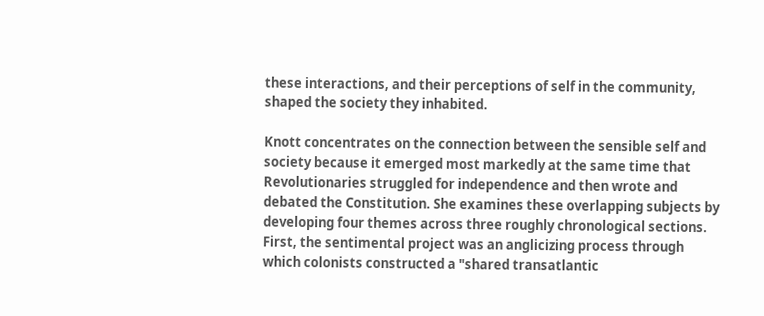these interactions, and their perceptions of self in the community, shaped the society they inhabited.

Knott concentrates on the connection between the sensible self and society because it emerged most markedly at the same time that Revolutionaries struggled for independence and then wrote and debated the Constitution. She examines these overlapping subjects by developing four themes across three roughly chronological sections. First, the sentimental project was an anglicizing process through which colonists constructed a "shared transatlantic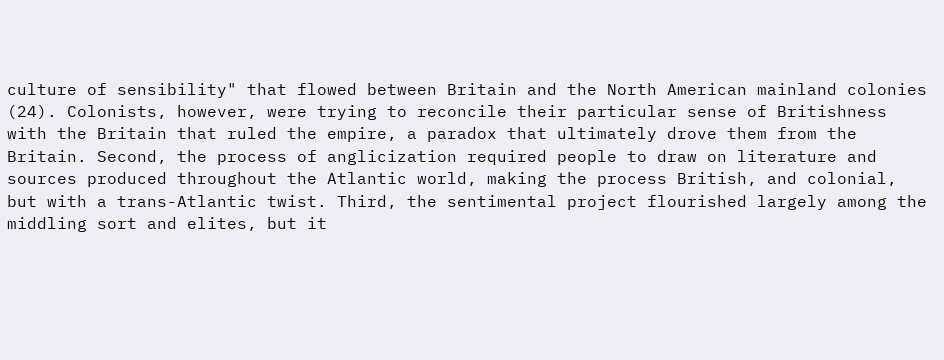culture of sensibility" that flowed between Britain and the North American mainland colonies (24). Colonists, however, were trying to reconcile their particular sense of Britishness with the Britain that ruled the empire, a paradox that ultimately drove them from the Britain. Second, the process of anglicization required people to draw on literature and sources produced throughout the Atlantic world, making the process British, and colonial, but with a trans-Atlantic twist. Third, the sentimental project flourished largely among the middling sort and elites, but it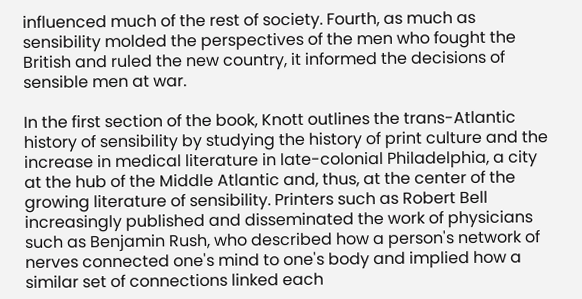influenced much of the rest of society. Fourth, as much as sensibility molded the perspectives of the men who fought the British and ruled the new country, it informed the decisions of sensible men at war.

In the first section of the book, Knott outlines the trans-Atlantic history of sensibility by studying the history of print culture and the increase in medical literature in late-colonial Philadelphia, a city at the hub of the Middle Atlantic and, thus, at the center of the growing literature of sensibility. Printers such as Robert Bell increasingly published and disseminated the work of physicians such as Benjamin Rush, who described how a person's network of nerves connected one's mind to one's body and implied how a similar set of connections linked each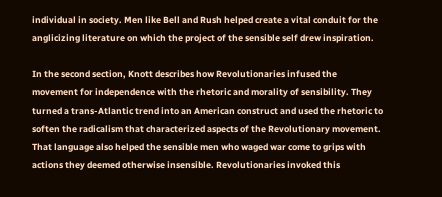individual in society. Men like Bell and Rush helped create a vital conduit for the anglicizing literature on which the project of the sensible self drew inspiration.

In the second section, Knott describes how Revolutionaries infused the movement for independence with the rhetoric and morality of sensibility. They turned a trans-Atlantic trend into an American construct and used the rhetoric to soften the radicalism that characterized aspects of the Revolutionary movement. That language also helped the sensible men who waged war come to grips with actions they deemed otherwise insensible. Revolutionaries invoked this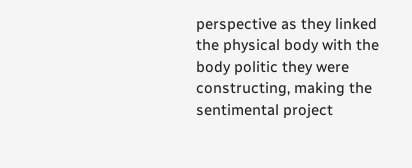perspective as they linked the physical body with the body politic they were constructing, making the sentimental project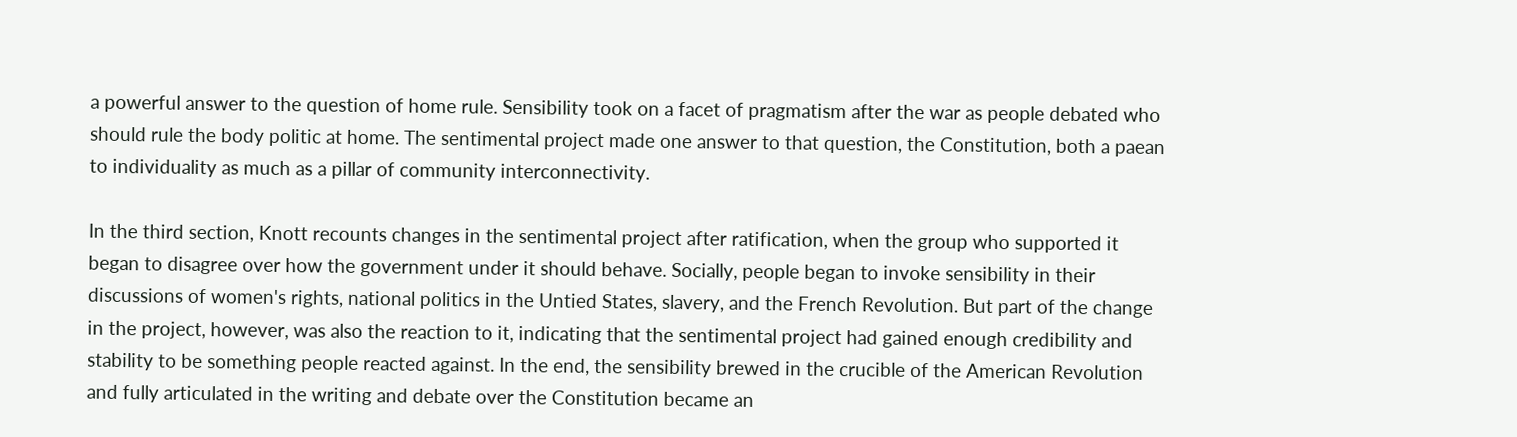a powerful answer to the question of home rule. Sensibility took on a facet of pragmatism after the war as people debated who should rule the body politic at home. The sentimental project made one answer to that question, the Constitution, both a paean to individuality as much as a pillar of community interconnectivity.

In the third section, Knott recounts changes in the sentimental project after ratification, when the group who supported it began to disagree over how the government under it should behave. Socially, people began to invoke sensibility in their discussions of women's rights, national politics in the Untied States, slavery, and the French Revolution. But part of the change in the project, however, was also the reaction to it, indicating that the sentimental project had gained enough credibility and stability to be something people reacted against. In the end, the sensibility brewed in the crucible of the American Revolution and fully articulated in the writing and debate over the Constitution became an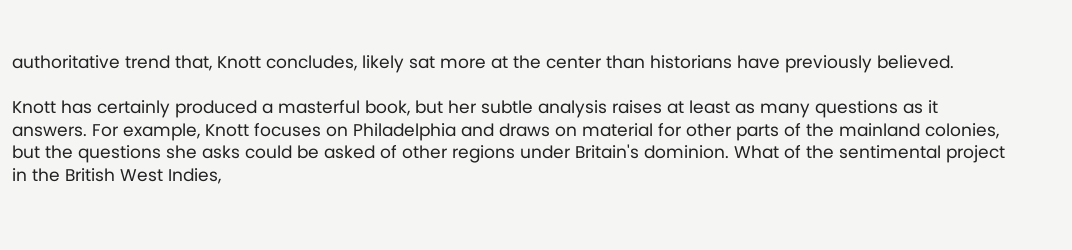authoritative trend that, Knott concludes, likely sat more at the center than historians have previously believed.

Knott has certainly produced a masterful book, but her subtle analysis raises at least as many questions as it answers. For example, Knott focuses on Philadelphia and draws on material for other parts of the mainland colonies, but the questions she asks could be asked of other regions under Britain's dominion. What of the sentimental project in the British West Indies,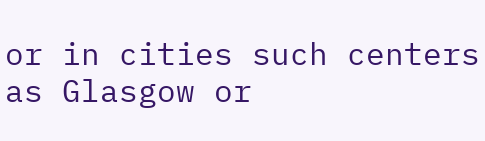or in cities such centers as Glasgow or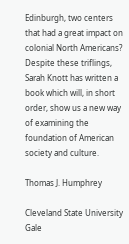Edinburgh, two centers that had a great impact on colonial North Americans? Despite these triflings, Sarah Knott has written a book which will, in short order, show us a new way of examining the foundation of American society and culture.

Thomas J. Humphrey

Cleveland State University
Gale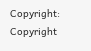Copyright: Copyright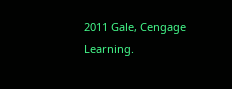2011 Gale, Cengage Learning.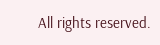All rights reserved.